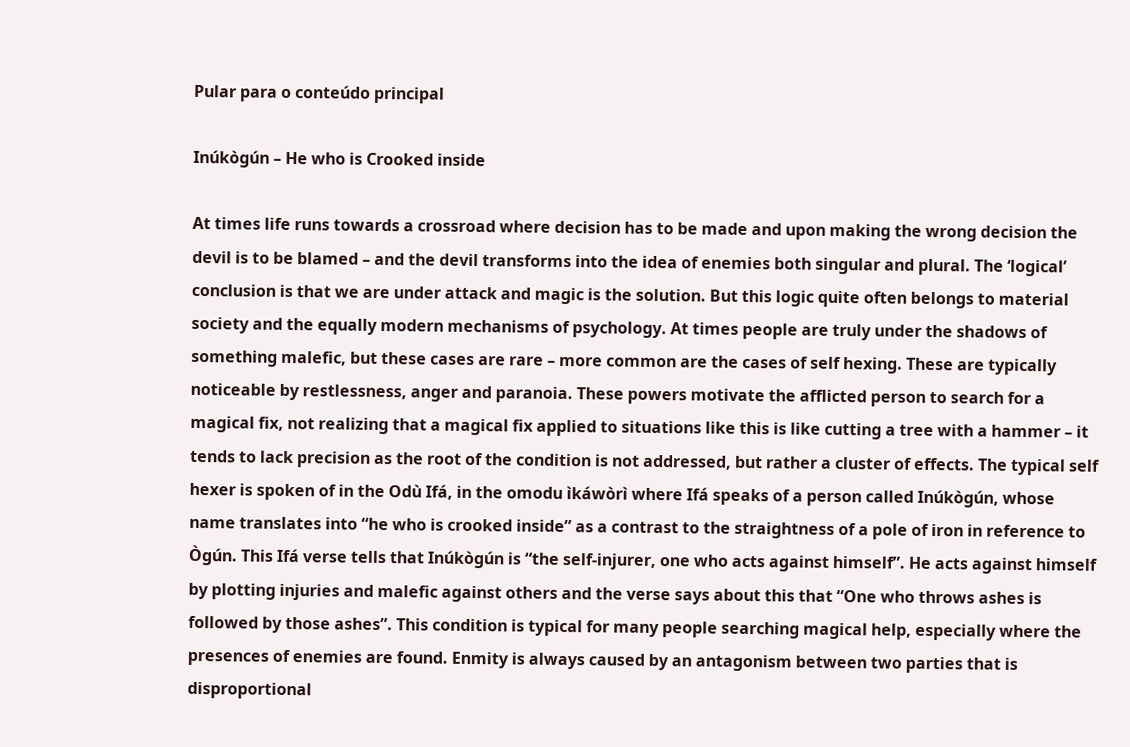Pular para o conteúdo principal

Inúkògún – He who is Crooked inside

At times life runs towards a crossroad where decision has to be made and upon making the wrong decision the devil is to be blamed – and the devil transforms into the idea of enemies both singular and plural. The ‘logical’ conclusion is that we are under attack and magic is the solution. But this logic quite often belongs to material society and the equally modern mechanisms of psychology. At times people are truly under the shadows of something malefic, but these cases are rare – more common are the cases of self hexing. These are typically noticeable by restlessness, anger and paranoia. These powers motivate the afflicted person to search for a magical fix, not realizing that a magical fix applied to situations like this is like cutting a tree with a hammer – it tends to lack precision as the root of the condition is not addressed, but rather a cluster of effects. The typical self hexer is spoken of in the Odù Ifá, in the omodu ìkáwòrì where Ifá speaks of a person called Inúkògún, whose name translates into “he who is crooked inside” as a contrast to the straightness of a pole of iron in reference to Ògún. This Ifá verse tells that Inúkògún is “the self-injurer, one who acts against himself”. He acts against himself by plotting injuries and malefic against others and the verse says about this that “One who throws ashes is followed by those ashes”. This condition is typical for many people searching magical help, especially where the presences of enemies are found. Enmity is always caused by an antagonism between two parties that is disproportional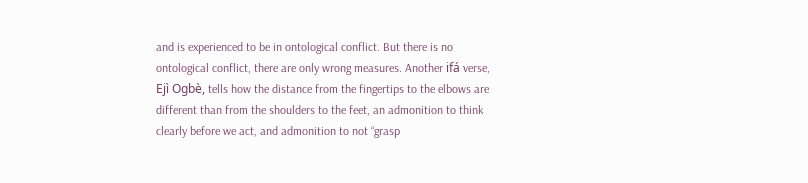and is experienced to be in ontological conflict. But there is no ontological conflict, there are only wrong measures. Another ifá verse, Ejì Ogbè, tells how the distance from the fingertips to the elbows are different than from the shoulders to the feet, an admonition to think clearly before we act, and admonition to not “grasp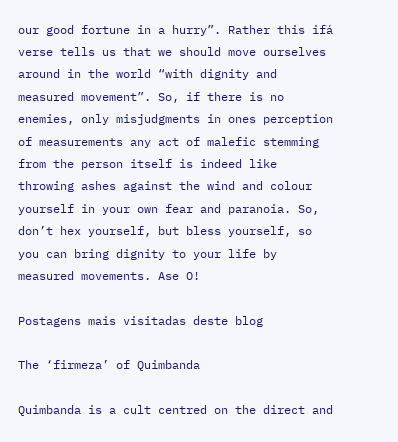our good fortune in a hurry”. Rather this ifá verse tells us that we should move ourselves around in the world “with dignity and measured movement”. So, if there is no enemies, only misjudgments in ones perception of measurements any act of malefic stemming from the person itself is indeed like throwing ashes against the wind and colour yourself in your own fear and paranoia. So, don’t hex yourself, but bless yourself, so you can bring dignity to your life by measured movements. Ase O!

Postagens mais visitadas deste blog

The ‘firmeza’ of Quimbanda

Quimbanda is a cult centred on the direct and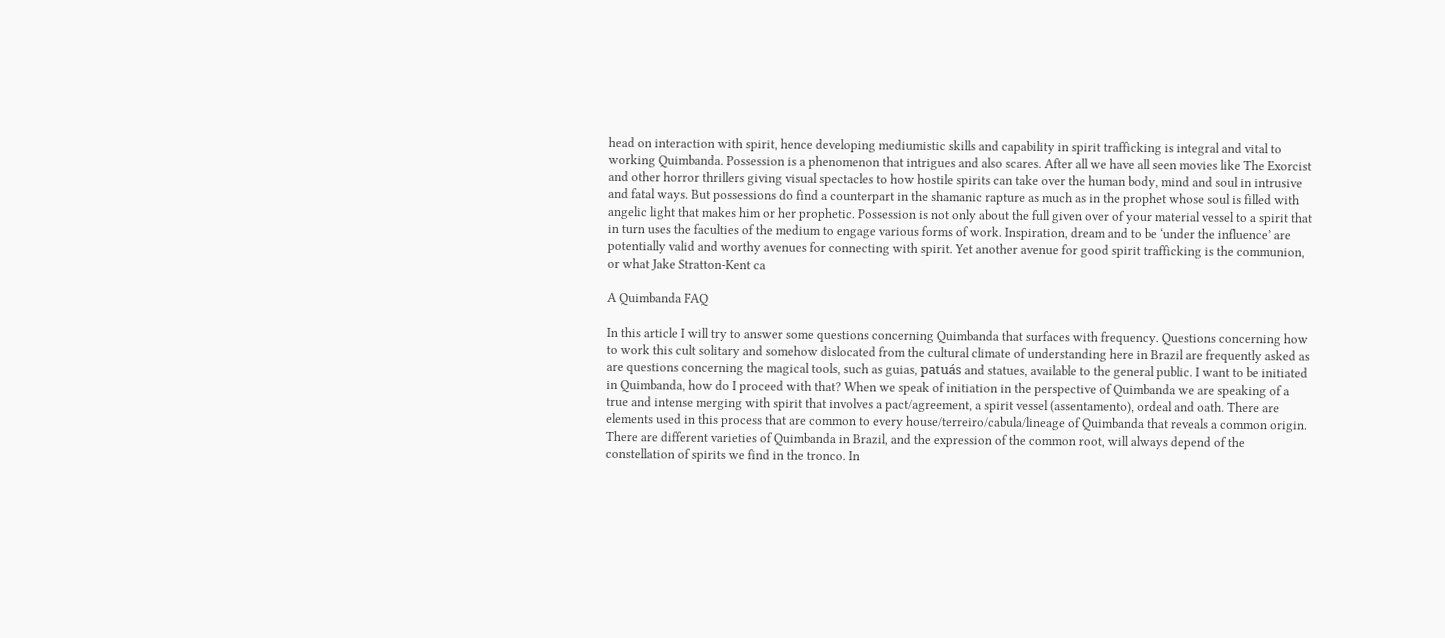head on interaction with spirit, hence developing mediumistic skills and capability in spirit trafficking is integral and vital to working Quimbanda. Possession is a phenomenon that intrigues and also scares. After all we have all seen movies like The Exorcist and other horror thrillers giving visual spectacles to how hostile spirits can take over the human body, mind and soul in intrusive and fatal ways. But possessions do find a counterpart in the shamanic rapture as much as in the prophet whose soul is filled with angelic light that makes him or her prophetic. Possession is not only about the full given over of your material vessel to a spirit that in turn uses the faculties of the medium to engage various forms of work. Inspiration, dream and to be ‘under the influence’ are potentially valid and worthy avenues for connecting with spirit. Yet another avenue for good spirit trafficking is the communion, or what Jake Stratton-Kent ca

A Quimbanda FAQ

In this article I will try to answer some questions concerning Quimbanda that surfaces with frequency. Questions concerning how to work this cult solitary and somehow dislocated from the cultural climate of understanding here in Brazil are frequently asked as are questions concerning the magical tools, such as guias, patuás and statues, available to the general public. I want to be initiated in Quimbanda, how do I proceed with that? When we speak of initiation in the perspective of Quimbanda we are speaking of a true and intense merging with spirit that involves a pact/agreement, a spirit vessel (assentamento), ordeal and oath. There are elements used in this process that are common to every house/terreiro/cabula/lineage of Quimbanda that reveals a common origin. There are different varieties of Quimbanda in Brazil, and the expression of the common root, will always depend of the constellation of spirits we find in the tronco. In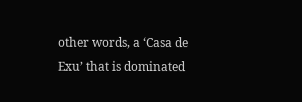other words, a ‘Casa de Exu’ that is dominated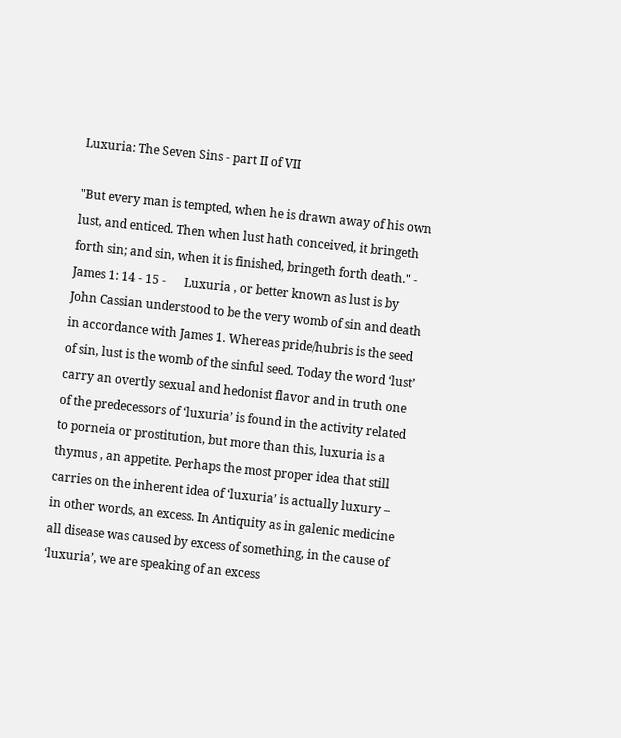Luxuria: The Seven Sins - part II of VII

"But every man is tempted, when he is drawn away of his own lust, and enticed. Then when lust hath conceived, it bringeth forth sin; and sin, when it is finished, bringeth forth death." - James 1: 14 - 15 -      Luxuria , or better known as lust is by John Cassian understood to be the very womb of sin and death in accordance with James 1. Whereas pride/hubris is the seed of sin, lust is the womb of the sinful seed. Today the word ‘lust’ carry an overtly sexual and hedonist flavor and in truth one of the predecessors of ‘luxuria’ is found in the activity related to porneia or prostitution, but more than this, luxuria is a thymus , an appetite. Perhaps the most proper idea that still carries on the inherent idea of ‘luxuria’ is actually luxury – in other words, an excess. In Antiquity as in galenic medicine all disease was caused by excess of something, in the cause of ‘luxuria’, we are speaking of an excess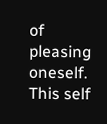of pleasing oneself. This self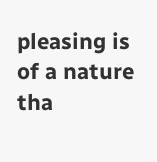pleasing is of a nature tha